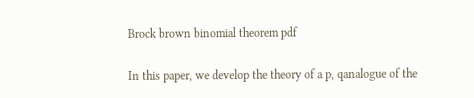Brock brown binomial theorem pdf

In this paper, we develop the theory of a p, qanalogue of the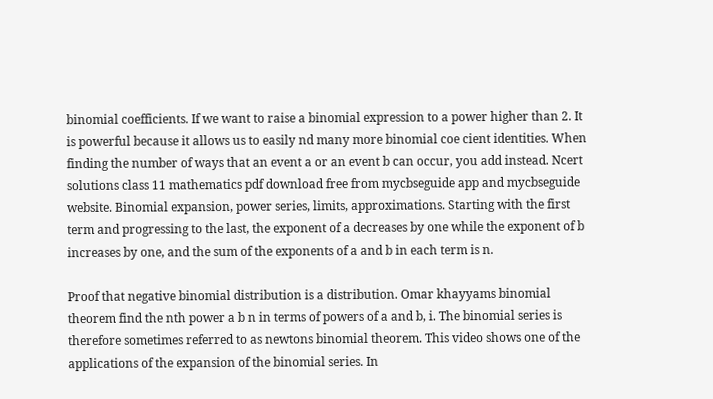binomial coefficients. If we want to raise a binomial expression to a power higher than 2. It is powerful because it allows us to easily nd many more binomial coe cient identities. When finding the number of ways that an event a or an event b can occur, you add instead. Ncert solutions class 11 mathematics pdf download free from mycbseguide app and mycbseguide website. Binomial expansion, power series, limits, approximations. Starting with the first term and progressing to the last, the exponent of a decreases by one while the exponent of b increases by one, and the sum of the exponents of a and b in each term is n.

Proof that negative binomial distribution is a distribution. Omar khayyams binomial theorem find the nth power a b n in terms of powers of a and b, i. The binomial series is therefore sometimes referred to as newtons binomial theorem. This video shows one of the applications of the expansion of the binomial series. In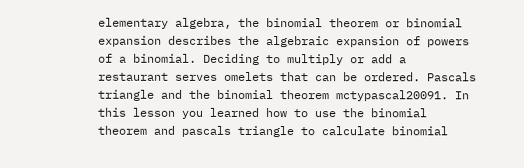elementary algebra, the binomial theorem or binomial expansion describes the algebraic expansion of powers of a binomial. Deciding to multiply or add a restaurant serves omelets that can be ordered. Pascals triangle and the binomial theorem mctypascal20091. In this lesson you learned how to use the binomial theorem and pascals triangle to calculate binomial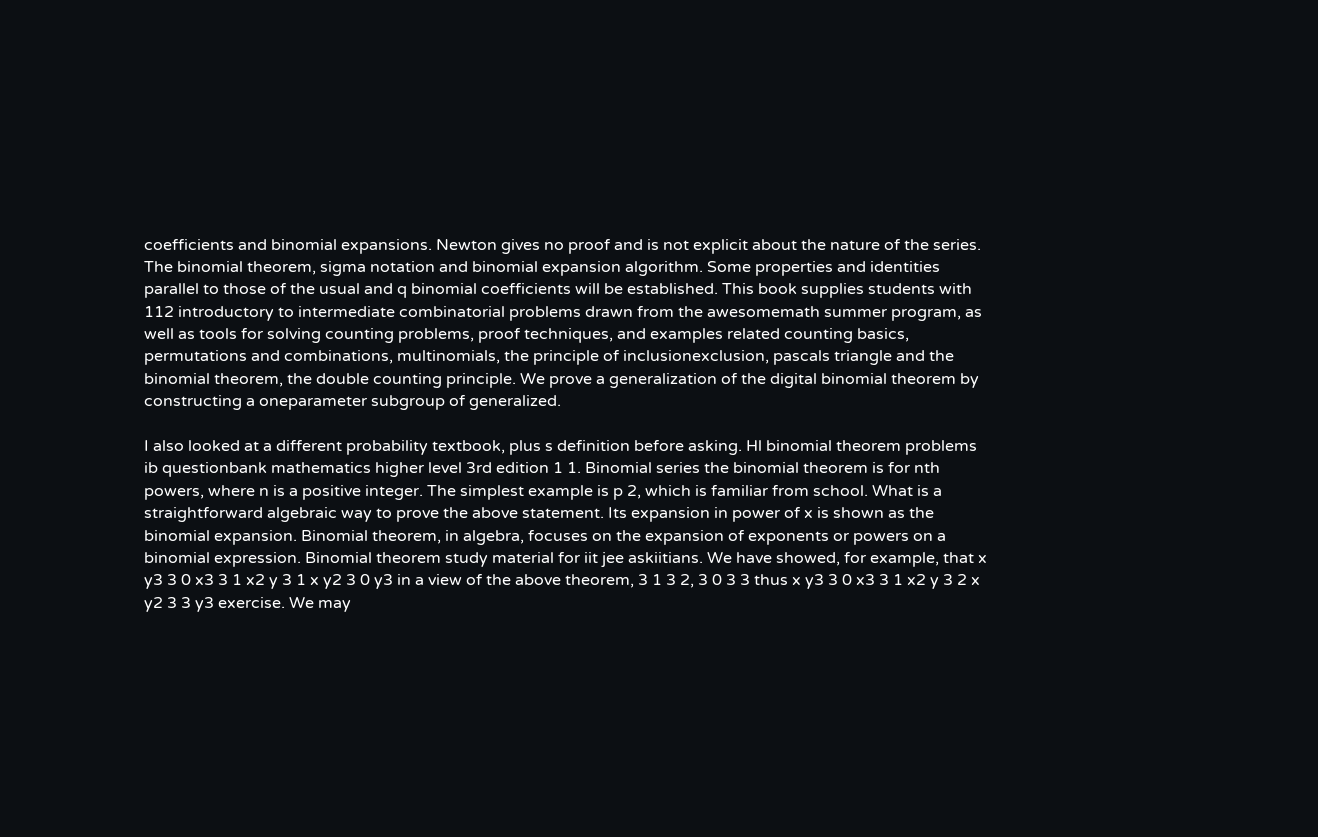coefficients and binomial expansions. Newton gives no proof and is not explicit about the nature of the series. The binomial theorem, sigma notation and binomial expansion algorithm. Some properties and identities parallel to those of the usual and q binomial coefficients will be established. This book supplies students with 112 introductory to intermediate combinatorial problems drawn from the awesomemath summer program, as well as tools for solving counting problems, proof techniques, and examples related counting basics, permutations and combinations, multinomials, the principle of inclusionexclusion, pascals triangle and the binomial theorem, the double counting principle. We prove a generalization of the digital binomial theorem by constructing a oneparameter subgroup of generalized.

I also looked at a different probability textbook, plus s definition before asking. Hl binomial theorem problems ib questionbank mathematics higher level 3rd edition 1 1. Binomial series the binomial theorem is for nth powers, where n is a positive integer. The simplest example is p 2, which is familiar from school. What is a straightforward algebraic way to prove the above statement. Its expansion in power of x is shown as the binomial expansion. Binomial theorem, in algebra, focuses on the expansion of exponents or powers on a binomial expression. Binomial theorem study material for iit jee askiitians. We have showed, for example, that x y3 3 0 x3 3 1 x2 y 3 1 x y2 3 0 y3 in a view of the above theorem, 3 1 3 2, 3 0 3 3 thus x y3 3 0 x3 3 1 x2 y 3 2 x y2 3 3 y3 exercise. We may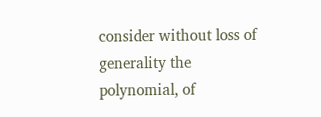consider without loss of generality the polynomial, of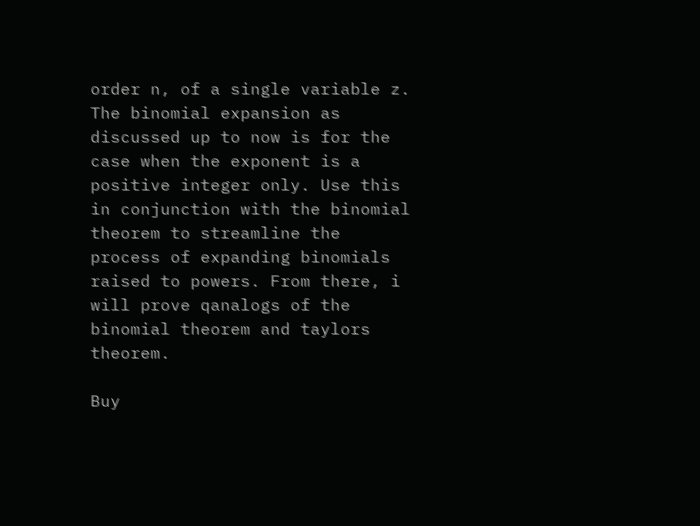order n, of a single variable z. The binomial expansion as discussed up to now is for the case when the exponent is a positive integer only. Use this in conjunction with the binomial theorem to streamline the process of expanding binomials raised to powers. From there, i will prove qanalogs of the binomial theorem and taylors theorem.

Buy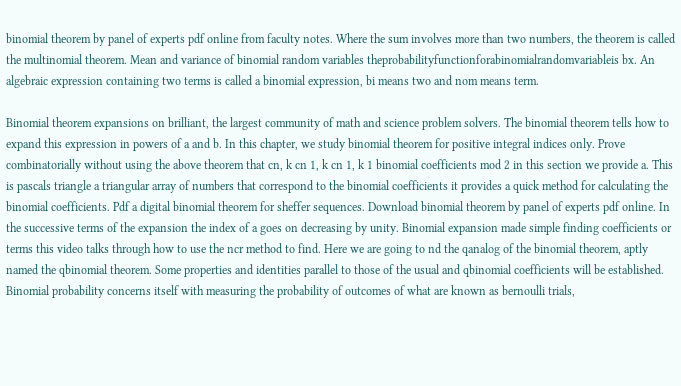binomial theorem by panel of experts pdf online from faculty notes. Where the sum involves more than two numbers, the theorem is called the multinomial theorem. Mean and variance of binomial random variables theprobabilityfunctionforabinomialrandomvariableis bx. An algebraic expression containing two terms is called a binomial expression, bi means two and nom means term.

Binomial theorem expansions on brilliant, the largest community of math and science problem solvers. The binomial theorem tells how to expand this expression in powers of a and b. In this chapter, we study binomial theorem for positive integral indices only. Prove combinatorially without using the above theorem that cn, k cn 1, k cn 1, k 1 binomial coefficients mod 2 in this section we provide a. This is pascals triangle a triangular array of numbers that correspond to the binomial coefficients it provides a quick method for calculating the binomial coefficients. Pdf a digital binomial theorem for sheffer sequences. Download binomial theorem by panel of experts pdf online. In the successive terms of the expansion the index of a goes on decreasing by unity. Binomial expansion made simple finding coefficients or terms this video talks through how to use the ncr method to find. Here we are going to nd the qanalog of the binomial theorem, aptly named the qbinomial theorem. Some properties and identities parallel to those of the usual and qbinomial coefficients will be established. Binomial probability concerns itself with measuring the probability of outcomes of what are known as bernoulli trials,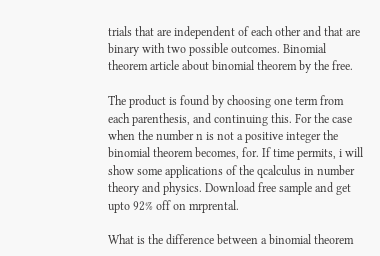trials that are independent of each other and that are binary with two possible outcomes. Binomial theorem article about binomial theorem by the free.

The product is found by choosing one term from each parenthesis, and continuing this. For the case when the number n is not a positive integer the binomial theorem becomes, for. If time permits, i will show some applications of the qcalculus in number theory and physics. Download free sample and get upto 92% off on mrprental.

What is the difference between a binomial theorem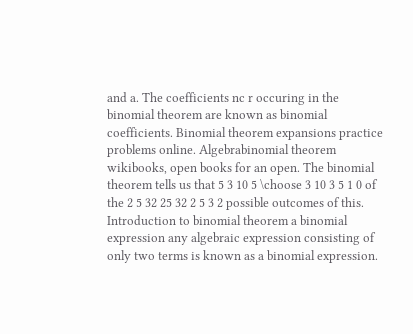and a. The coefficients nc r occuring in the binomial theorem are known as binomial coefficients. Binomial theorem expansions practice problems online. Algebrabinomial theorem wikibooks, open books for an open. The binomial theorem tells us that 5 3 10 5 \choose 3 10 3 5 1 0 of the 2 5 32 25 32 2 5 3 2 possible outcomes of this. Introduction to binomial theorem a binomial expression any algebraic expression consisting of only two terms is known as a binomial expression.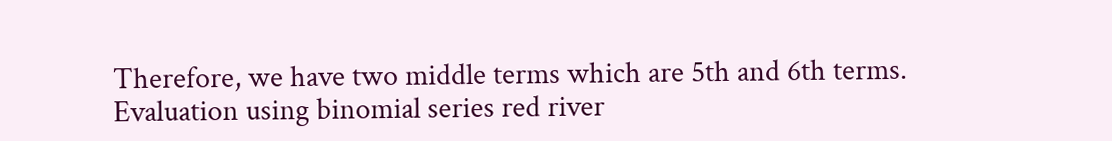Therefore, we have two middle terms which are 5th and 6th terms. Evaluation using binomial series red river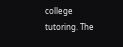college tutoring. The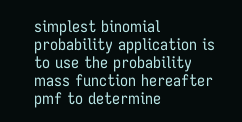simplest binomial probability application is to use the probability mass function hereafter pmf to determine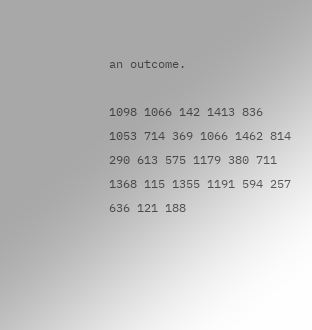an outcome.

1098 1066 142 1413 836 1053 714 369 1066 1462 814 290 613 575 1179 380 711 1368 115 1355 1191 594 257 636 121 188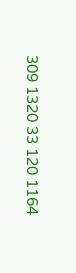309 1320 33 120 1164